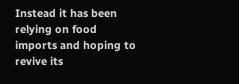Instead it has been relying on food imports and hoping to revive its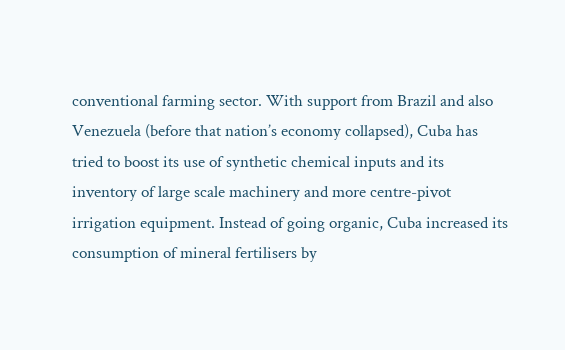conventional farming sector. With support from Brazil and also Venezuela (before that nation’s economy collapsed), Cuba has tried to boost its use of synthetic chemical inputs and its inventory of large scale machinery and more centre-pivot irrigation equipment. Instead of going organic, Cuba increased its consumption of mineral fertilisers by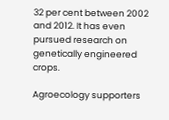32 per cent between 2002 and 2012. It has even pursued research on genetically engineered crops.

Agroecology supporters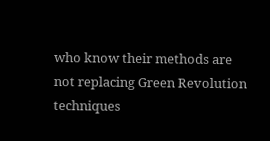who know their methods are not replacing Green Revolution techniques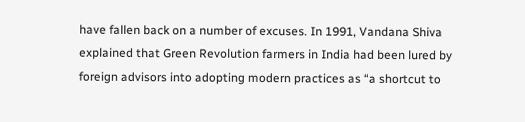have fallen back on a number of excuses. In 1991, Vandana Shiva explained that Green Revolution farmers in India had been lured by foreign advisors into adopting modern practices as “a shortcut to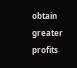obtain greater profits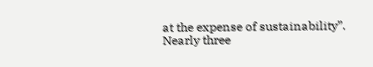at the expense of sustainability”. Nearly three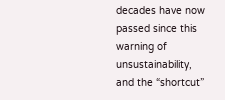decades have now passed since this warning of unsustainability, and the “shortcut”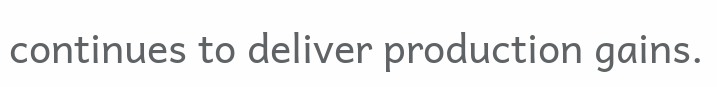continues to deliver production gains.